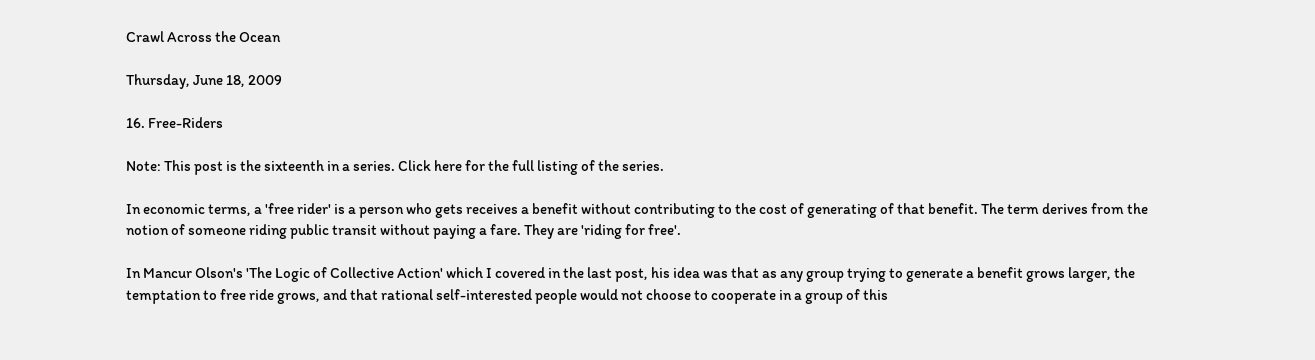Crawl Across the Ocean

Thursday, June 18, 2009

16. Free-Riders

Note: This post is the sixteenth in a series. Click here for the full listing of the series.

In economic terms, a 'free rider' is a person who gets receives a benefit without contributing to the cost of generating of that benefit. The term derives from the notion of someone riding public transit without paying a fare. They are 'riding for free'.

In Mancur Olson's 'The Logic of Collective Action' which I covered in the last post, his idea was that as any group trying to generate a benefit grows larger, the temptation to free ride grows, and that rational self-interested people would not choose to cooperate in a group of this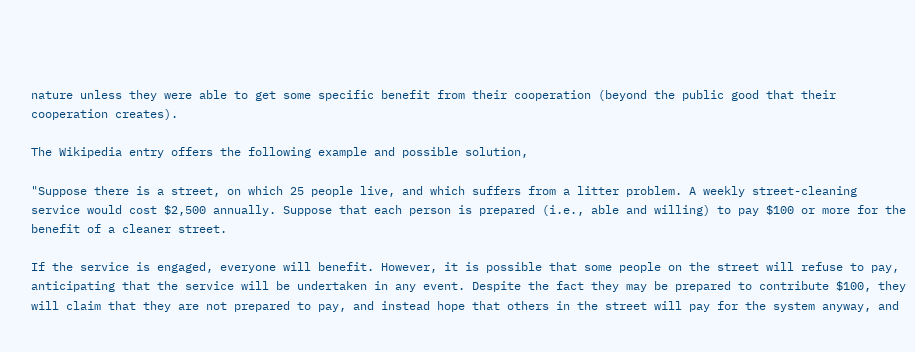nature unless they were able to get some specific benefit from their cooperation (beyond the public good that their cooperation creates).

The Wikipedia entry offers the following example and possible solution,

"Suppose there is a street, on which 25 people live, and which suffers from a litter problem. A weekly street-cleaning service would cost $2,500 annually. Suppose that each person is prepared (i.e., able and willing) to pay $100 or more for the benefit of a cleaner street.

If the service is engaged, everyone will benefit. However, it is possible that some people on the street will refuse to pay, anticipating that the service will be undertaken in any event. Despite the fact they may be prepared to contribute $100, they will claim that they are not prepared to pay, and instead hope that others in the street will pay for the system anyway, and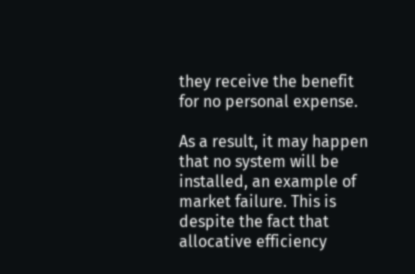they receive the benefit for no personal expense.

As a result, it may happen that no system will be installed, an example of market failure. This is despite the fact that allocative efficiency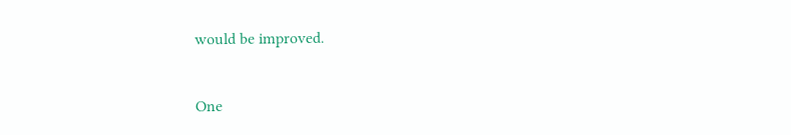would be improved.


One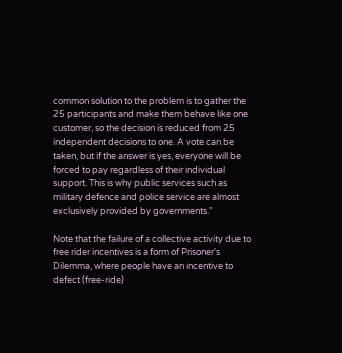common solution to the problem is to gather the 25 participants and make them behave like one customer, so the decision is reduced from 25 independent decisions to one. A vote can be taken, but if the answer is yes, everyone will be forced to pay regardless of their individual support. This is why public services such as military defence and police service are almost exclusively provided by governments."

Note that the failure of a collective activity due to free rider incentives is a form of Prisoner's Dilemma, where people have an incentive to defect (free-ride)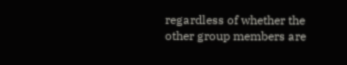regardless of whether the other group members are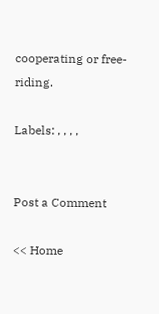cooperating or free-riding.

Labels: , , , ,


Post a Comment

<< Home